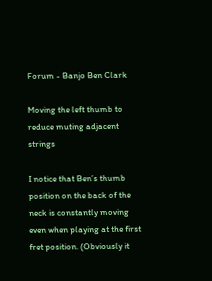Forum - Banjo Ben Clark

Moving the left thumb to reduce muting adjacent strings

I notice that Ben’s thumb position on the back of the neck is constantly moving even when playing at the first fret position. (Obviously it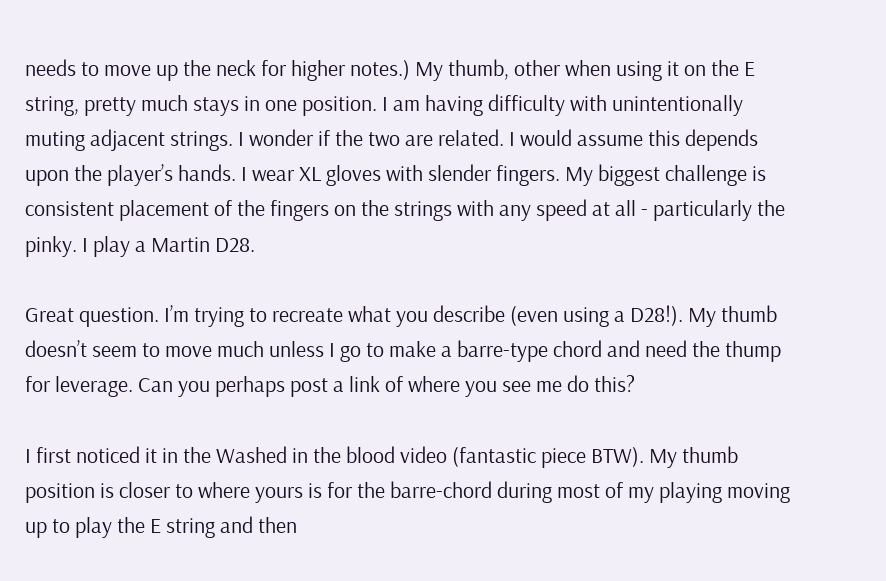needs to move up the neck for higher notes.) My thumb, other when using it on the E string, pretty much stays in one position. I am having difficulty with unintentionally muting adjacent strings. I wonder if the two are related. I would assume this depends upon the player’s hands. I wear XL gloves with slender fingers. My biggest challenge is consistent placement of the fingers on the strings with any speed at all - particularly the pinky. I play a Martin D28.

Great question. I’m trying to recreate what you describe (even using a D28!). My thumb doesn’t seem to move much unless I go to make a barre-type chord and need the thump for leverage. Can you perhaps post a link of where you see me do this?

I first noticed it in the Washed in the blood video (fantastic piece BTW). My thumb position is closer to where yours is for the barre-chord during most of my playing moving up to play the E string and then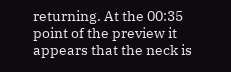returning. At the 00:35 point of the preview it appears that the neck is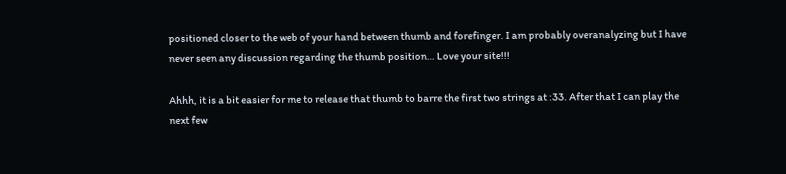positioned closer to the web of your hand between thumb and forefinger. I am probably overanalyzing but I have never seen any discussion regarding the thumb position… Love your site!!!

Ahhh, it is a bit easier for me to release that thumb to barre the first two strings at :33. After that I can play the next few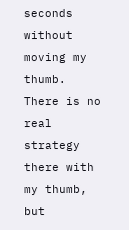seconds without moving my thumb. There is no real strategy there with my thumb, but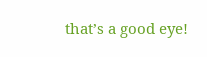that’s a good eye!